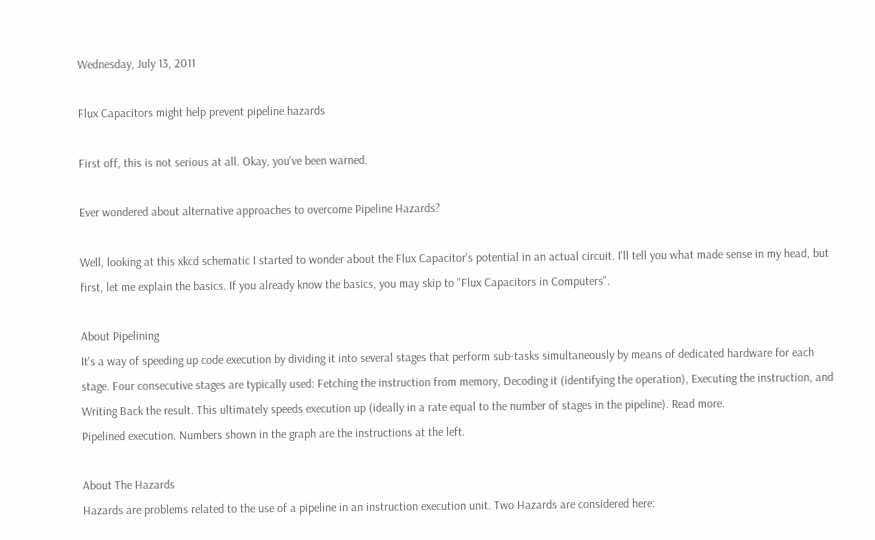Wednesday, July 13, 2011

Flux Capacitors might help prevent pipeline hazards

First off, this is not serious at all. Okay, you've been warned.

Ever wondered about alternative approaches to overcome Pipeline Hazards?

Well, looking at this xkcd schematic I started to wonder about the Flux Capacitor's potential in an actual circuit. I'll tell you what made sense in my head, but first, let me explain the basics. If you already know the basics, you may skip to "Flux Capacitors in Computers".

About Pipelining
It's a way of speeding up code execution by dividing it into several stages that perform sub-tasks simultaneously by means of dedicated hardware for each stage. Four consecutive stages are typically used: Fetching the instruction from memory, Decoding it (identifying the operation), Executing the instruction, and Writing Back the result. This ultimately speeds execution up (ideally in a rate equal to the number of stages in the pipeline). Read more.
Pipelined execution. Numbers shown in the graph are the instructions at the left.

About The Hazards
Hazards are problems related to the use of a pipeline in an instruction execution unit. Two Hazards are considered here: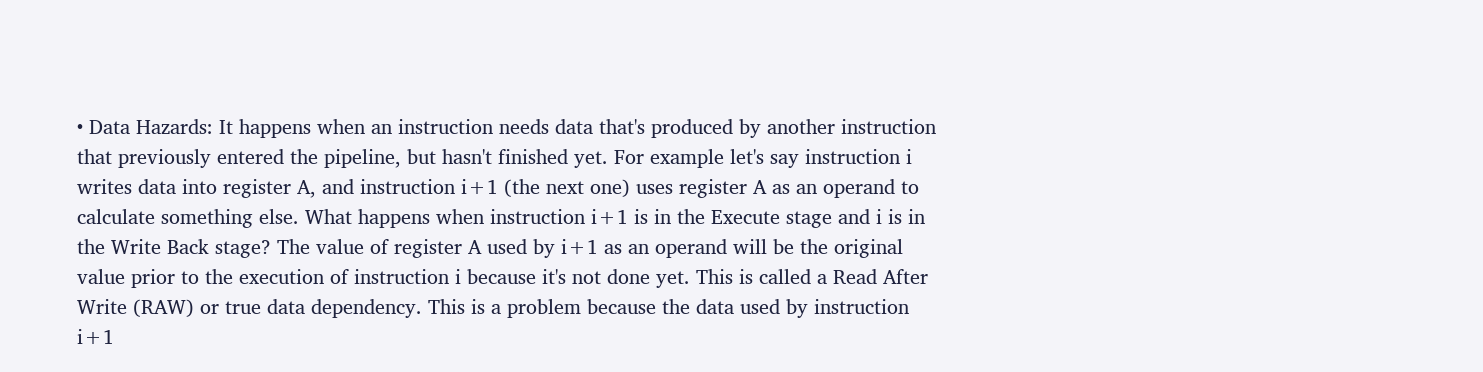• Data Hazards: It happens when an instruction needs data that's produced by another instruction that previously entered the pipeline, but hasn't finished yet. For example let's say instruction i writes data into register A, and instruction i+1 (the next one) uses register A as an operand to calculate something else. What happens when instruction i+1 is in the Execute stage and i is in the Write Back stage? The value of register A used by i+1 as an operand will be the original value prior to the execution of instruction i because it's not done yet. This is called a Read After Write (RAW) or true data dependency. This is a problem because the data used by instruction i+1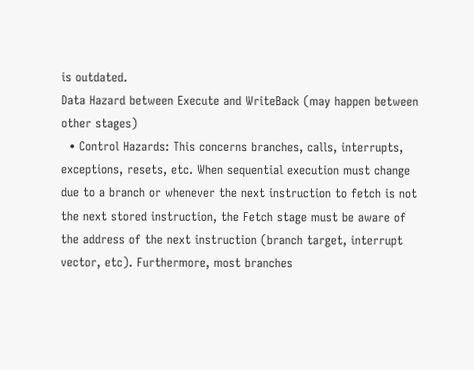is outdated.
Data Hazard between Execute and WriteBack (may happen between other stages)
  • Control Hazards: This concerns branches, calls, interrupts, exceptions, resets, etc. When sequential execution must change due to a branch or whenever the next instruction to fetch is not the next stored instruction, the Fetch stage must be aware of the address of the next instruction (branch target, interrupt vector, etc). Furthermore, most branches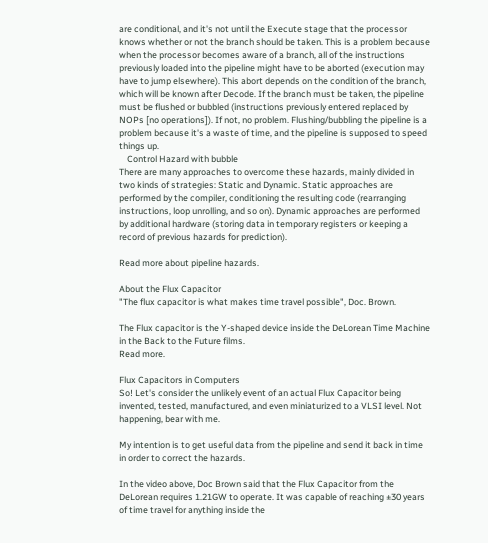are conditional, and it's not until the Execute stage that the processor knows whether or not the branch should be taken. This is a problem because when the processor becomes aware of a branch, all of the instructions previously loaded into the pipeline might have to be aborted (execution may have to jump elsewhere). This abort depends on the condition of the branch, which will be known after Decode. If the branch must be taken, the pipeline must be flushed or bubbled (instructions previously entered replaced by NOPs [no operations]). If not, no problem. Flushing/bubbling the pipeline is a problem because it's a waste of time, and the pipeline is supposed to speed things up.
    Control Hazard with bubble
There are many approaches to overcome these hazards, mainly divided in two kinds of strategies: Static and Dynamic. Static approaches are performed by the compiler, conditioning the resulting code (rearranging instructions, loop unrolling, and so on). Dynamic approaches are performed by additional hardware (storing data in temporary registers or keeping a record of previous hazards for prediction).

Read more about pipeline hazards.

About the Flux Capacitor
"The flux capacitor is what makes time travel possible", Doc. Brown.

The Flux capacitor is the Y-shaped device inside the DeLorean Time Machine in the Back to the Future films.
Read more.

Flux Capacitors in Computers
So! Let's consider the unlikely event of an actual Flux Capacitor being invented, tested, manufactured, and even miniaturized to a VLSI level. Not happening, bear with me.

My intention is to get useful data from the pipeline and send it back in time in order to correct the hazards.

In the video above, Doc Brown said that the Flux Capacitor from the DeLorean requires 1.21GW to operate. It was capable of reaching ±30 years of time travel for anything inside the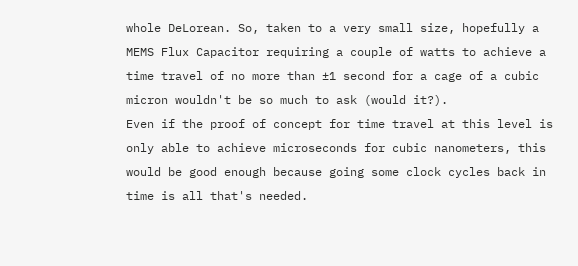whole DeLorean. So, taken to a very small size, hopefully a MEMS Flux Capacitor requiring a couple of watts to achieve a time travel of no more than ±1 second for a cage of a cubic micron wouldn't be so much to ask (would it?).
Even if the proof of concept for time travel at this level is only able to achieve microseconds for cubic nanometers, this would be good enough because going some clock cycles back in time is all that's needed.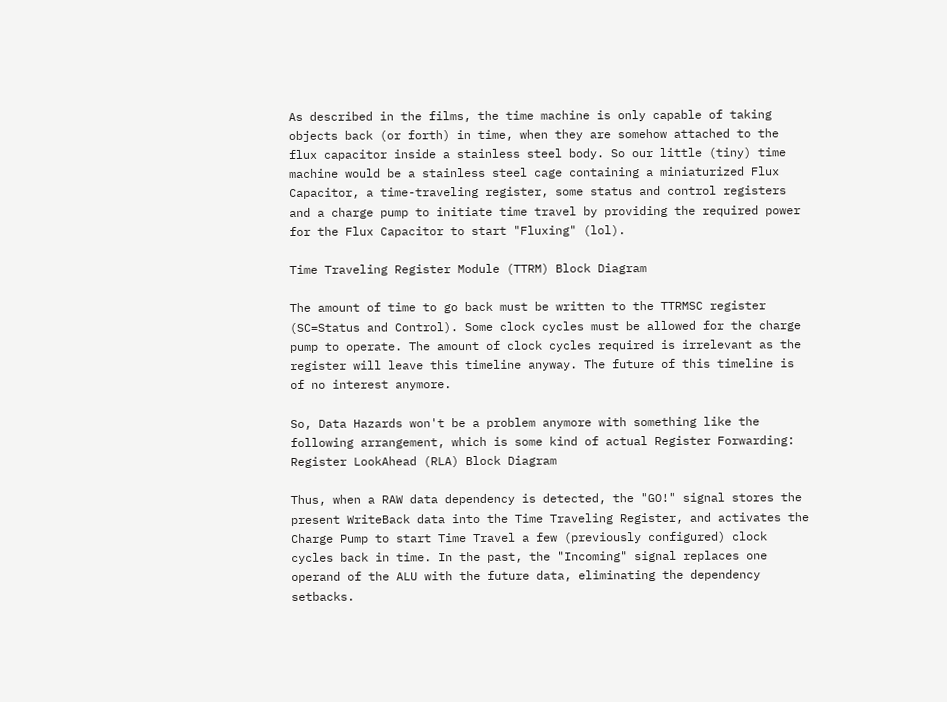As described in the films, the time machine is only capable of taking objects back (or forth) in time, when they are somehow attached to the flux capacitor inside a stainless steel body. So our little (tiny) time machine would be a stainless steel cage containing a miniaturized Flux Capacitor, a time-traveling register, some status and control registers and a charge pump to initiate time travel by providing the required power for the Flux Capacitor to start "Fluxing" (lol).

Time Traveling Register Module (TTRM) Block Diagram

The amount of time to go back must be written to the TTRMSC register (SC=Status and Control). Some clock cycles must be allowed for the charge pump to operate. The amount of clock cycles required is irrelevant as the register will leave this timeline anyway. The future of this timeline is of no interest anymore.

So, Data Hazards won't be a problem anymore with something like the following arrangement, which is some kind of actual Register Forwarding:
Register LookAhead (RLA) Block Diagram

Thus, when a RAW data dependency is detected, the "GO!" signal stores the present WriteBack data into the Time Traveling Register, and activates the Charge Pump to start Time Travel a few (previously configured) clock cycles back in time. In the past, the "Incoming" signal replaces one operand of the ALU with the future data, eliminating the dependency setbacks.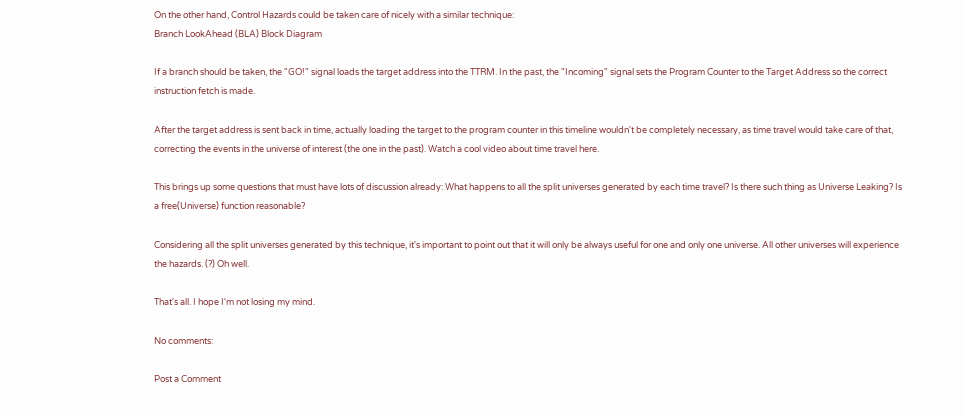On the other hand, Control Hazards could be taken care of nicely with a similar technique:
Branch LookAhead (BLA) Block Diagram

If a branch should be taken, the "GO!" signal loads the target address into the TTRM. In the past, the "Incoming" signal sets the Program Counter to the Target Address so the correct instruction fetch is made.

After the target address is sent back in time, actually loading the target to the program counter in this timeline wouldn't be completely necessary, as time travel would take care of that, correcting the events in the universe of interest (the one in the past). Watch a cool video about time travel here.

This brings up some questions that must have lots of discussion already: What happens to all the split universes generated by each time travel? Is there such thing as Universe Leaking? Is a free(Universe) function reasonable?

Considering all the split universes generated by this technique, it's important to point out that it will only be always useful for one and only one universe. All other universes will experience the hazards. (?) Oh well.

That's all. I hope I'm not losing my mind.

No comments:

Post a Comment